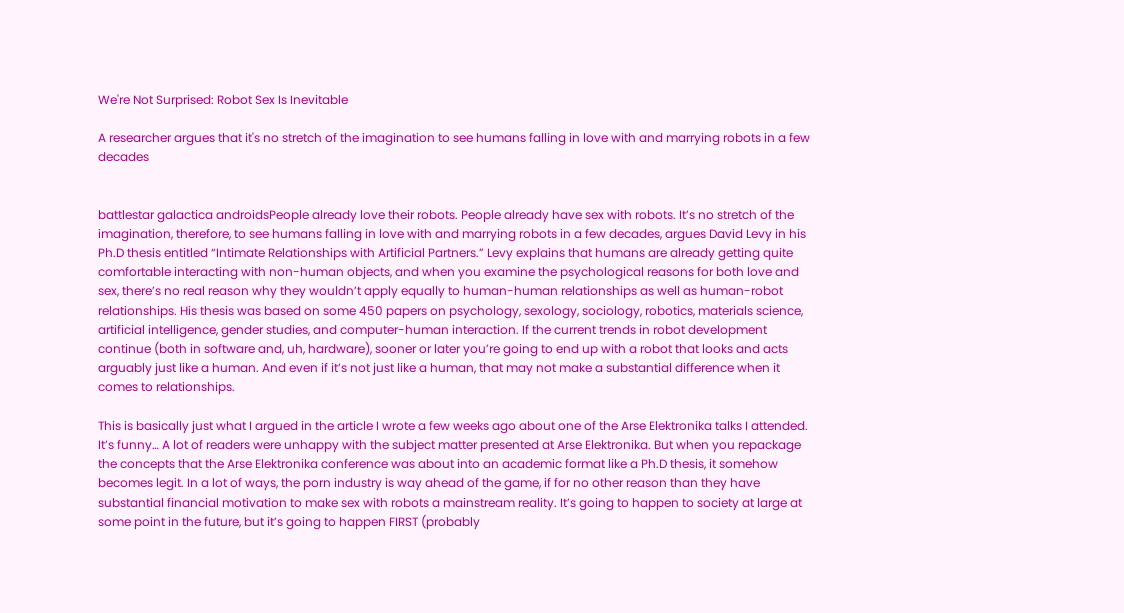We're Not Surprised: Robot Sex Is Inevitable

A researcher argues that it's no stretch of the imagination to see humans falling in love with and marrying robots in a few decades


battlestar galactica androidsPeople already love their robots. People already have sex with robots. It’s no stretch of the imagination, therefore, to see humans falling in love with and marrying robots in a few decades, argues David Levy in his Ph.D thesis entitled “Intimate Relationships with Artificial Partners.” Levy explains that humans are already getting quite comfortable interacting with non-human objects, and when you examine the psychological reasons for both love and sex, there’s no real reason why they wouldn’t apply equally to human-human relationships as well as human-robot relationships. His thesis was based on some 450 papers on psychology, sexology, sociology, robotics, materials science, artificial intelligence, gender studies, and computer-human interaction. If the current trends in robot development continue (both in software and, uh, hardware), sooner or later you’re going to end up with a robot that looks and acts arguably just like a human. And even if it’s not just like a human, that may not make a substantial difference when it comes to relationships.

This is basically just what I argued in the article I wrote a few weeks ago about one of the Arse Elektronika talks I attended. It’s funny… A lot of readers were unhappy with the subject matter presented at Arse Elektronika. But when you repackage the concepts that the Arse Elektronika conference was about into an academic format like a Ph.D thesis, it somehow becomes legit. In a lot of ways, the porn industry is way ahead of the game, if for no other reason than they have substantial financial motivation to make sex with robots a mainstream reality. It’s going to happen to society at large at some point in the future, but it’s going to happen FIRST (probably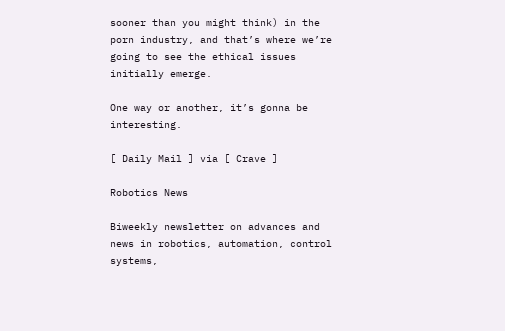sooner than you might think) in the porn industry, and that’s where we’re going to see the ethical issues initially emerge.

One way or another, it’s gonna be interesting.

[ Daily Mail ] via [ Crave ]

Robotics News

Biweekly newsletter on advances and news in robotics, automation, control systems,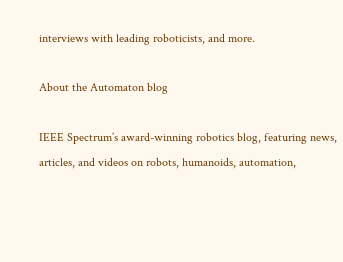interviews with leading roboticists, and more.

About the Automaton blog

IEEE Spectrum’s award-winning robotics blog, featuring news, articles, and videos on robots, humanoids, automation,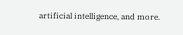artificial intelligence, and more.